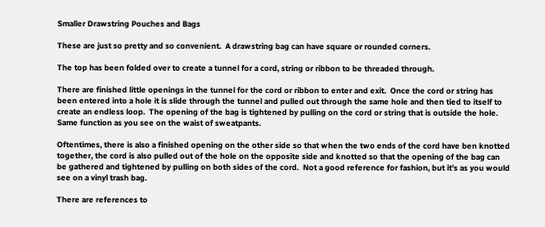Smaller Drawstring Pouches and Bags

These are just so pretty and so convenient.  A drawstring bag can have square or rounded corners.

The top has been folded over to create a tunnel for a cord, string or ribbon to be threaded through.

There are finished little openings in the tunnel for the cord or ribbon to enter and exit.  Once the cord or string has been entered into a hole it is slide through the tunnel and pulled out through the same hole and then tied to itself to create an endless loop.  The opening of the bag is tightened by pulling on the cord or string that is outside the hole.  Same function as you see on the waist of sweatpants.

Oftentimes, there is also a finished opening on the other side so that when the two ends of the cord have ben knotted together, the cord is also pulled out of the hole on the opposite side and knotted so that the opening of the bag can be gathered and tightened by pulling on both sides of the cord.  Not a good reference for fashion, but it's as you would see on a vinyl trash bag.

There are references to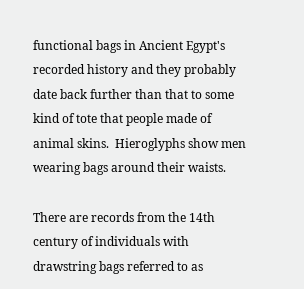functional bags in Ancient Egypt's recorded history and they probably date back further than that to some kind of tote that people made of animal skins.  Hieroglyphs show men wearing bags around their waists.

There are records from the 14th century of individuals with drawstring bags referred to as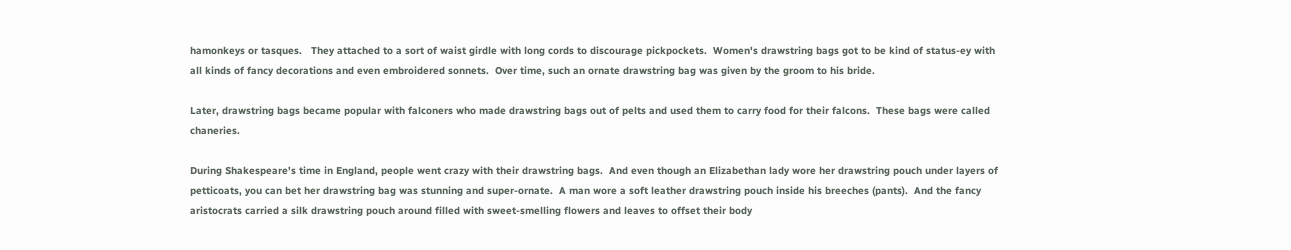hamonkeys or tasques.   They attached to a sort of waist girdle with long cords to discourage pickpockets.  Women's drawstring bags got to be kind of status-ey with all kinds of fancy decorations and even embroidered sonnets.  Over time, such an ornate drawstring bag was given by the groom to his bride.

Later, drawstring bags became popular with falconers who made drawstring bags out of pelts and used them to carry food for their falcons.  These bags were called chaneries.

During Shakespeare's time in England, people went crazy with their drawstring bags.  And even though an Elizabethan lady wore her drawstring pouch under layers of petticoats, you can bet her drawstring bag was stunning and super-ornate.  A man wore a soft leather drawstring pouch inside his breeches (pants).  And the fancy aristocrats carried a silk drawstring pouch around filled with sweet-smelling flowers and leaves to offset their body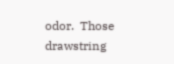odor.  Those drawstring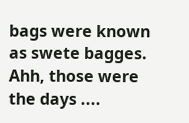bags were known as swete bagges.  Ahh, those were the days ....